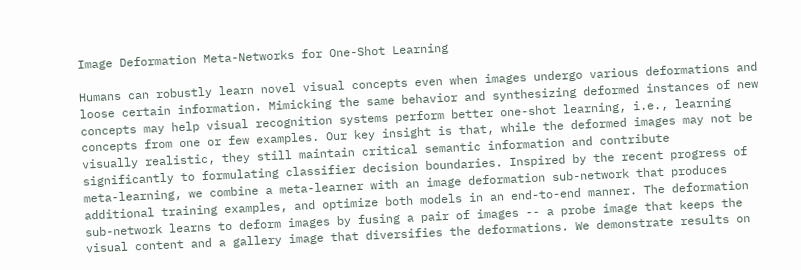Image Deformation Meta-Networks for One-Shot Learning

Humans can robustly learn novel visual concepts even when images undergo various deformations and loose certain information. Mimicking the same behavior and synthesizing deformed instances of new concepts may help visual recognition systems perform better one-shot learning, i.e., learning concepts from one or few examples. Our key insight is that, while the deformed images may not be visually realistic, they still maintain critical semantic information and contribute significantly to formulating classifier decision boundaries. Inspired by the recent progress of meta-learning, we combine a meta-learner with an image deformation sub-network that produces additional training examples, and optimize both models in an end-to-end manner. The deformation sub-network learns to deform images by fusing a pair of images -- a probe image that keeps the visual content and a gallery image that diversifies the deformations. We demonstrate results on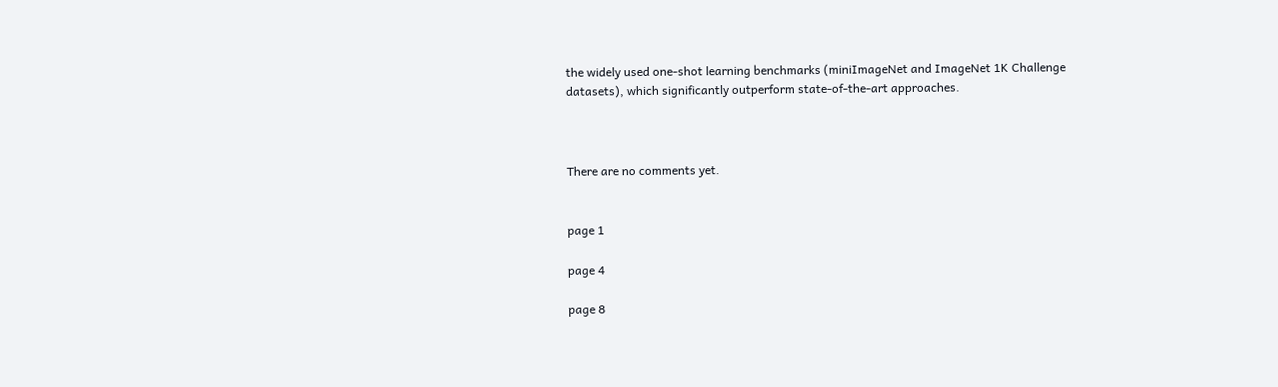the widely used one-shot learning benchmarks (miniImageNet and ImageNet 1K Challenge datasets), which significantly outperform state-of-the-art approaches.



There are no comments yet.


page 1

page 4

page 8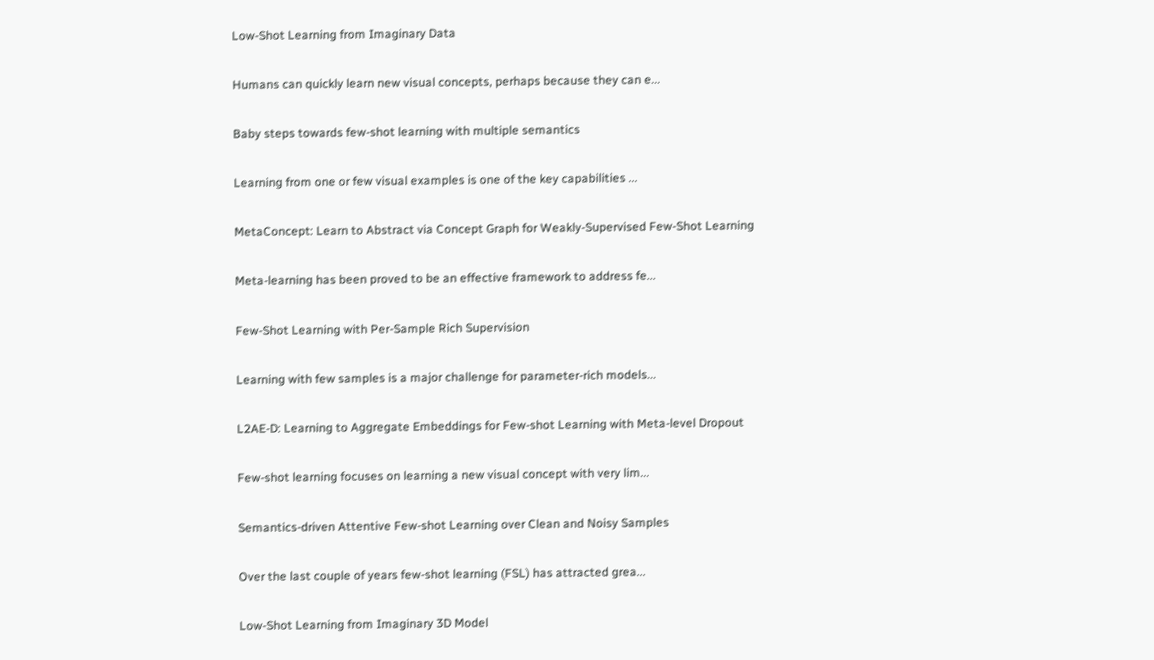Low-Shot Learning from Imaginary Data

Humans can quickly learn new visual concepts, perhaps because they can e...

Baby steps towards few-shot learning with multiple semantics

Learning from one or few visual examples is one of the key capabilities ...

MetaConcept: Learn to Abstract via Concept Graph for Weakly-Supervised Few-Shot Learning

Meta-learning has been proved to be an effective framework to address fe...

Few-Shot Learning with Per-Sample Rich Supervision

Learning with few samples is a major challenge for parameter-rich models...

L2AE-D: Learning to Aggregate Embeddings for Few-shot Learning with Meta-level Dropout

Few-shot learning focuses on learning a new visual concept with very lim...

Semantics-driven Attentive Few-shot Learning over Clean and Noisy Samples

Over the last couple of years few-shot learning (FSL) has attracted grea...

Low-Shot Learning from Imaginary 3D Model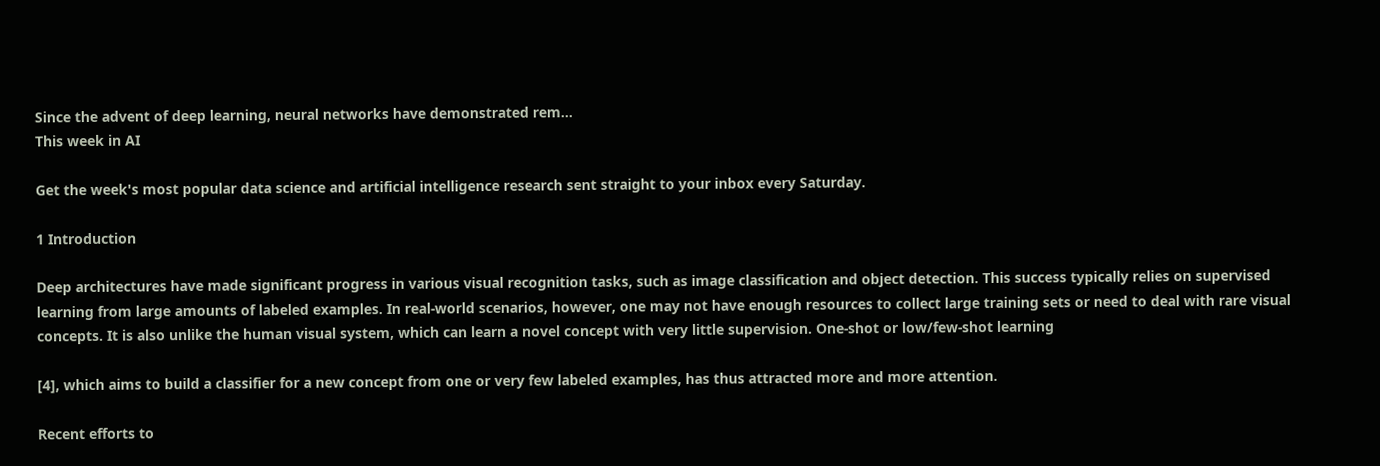Since the advent of deep learning, neural networks have demonstrated rem...
This week in AI

Get the week's most popular data science and artificial intelligence research sent straight to your inbox every Saturday.

1 Introduction

Deep architectures have made significant progress in various visual recognition tasks, such as image classification and object detection. This success typically relies on supervised learning from large amounts of labeled examples. In real-world scenarios, however, one may not have enough resources to collect large training sets or need to deal with rare visual concepts. It is also unlike the human visual system, which can learn a novel concept with very little supervision. One-shot or low/few-shot learning

[4], which aims to build a classifier for a new concept from one or very few labeled examples, has thus attracted more and more attention.

Recent efforts to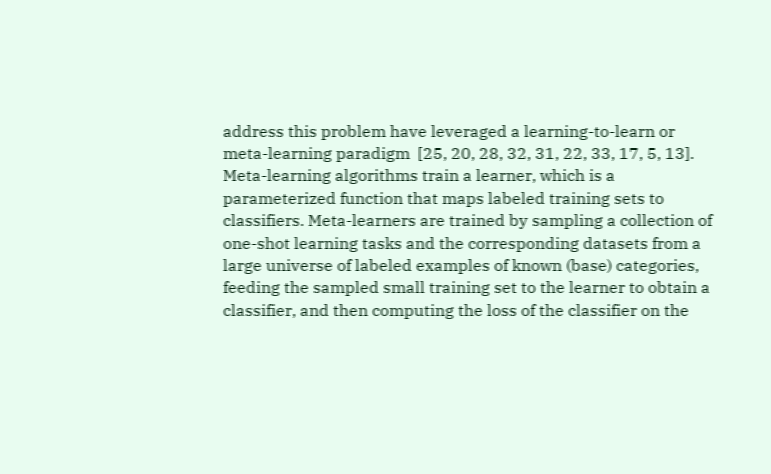address this problem have leveraged a learning-to-learn or meta-learning paradigm  [25, 20, 28, 32, 31, 22, 33, 17, 5, 13]. Meta-learning algorithms train a learner, which is a parameterized function that maps labeled training sets to classifiers. Meta-learners are trained by sampling a collection of one-shot learning tasks and the corresponding datasets from a large universe of labeled examples of known (base) categories, feeding the sampled small training set to the learner to obtain a classifier, and then computing the loss of the classifier on the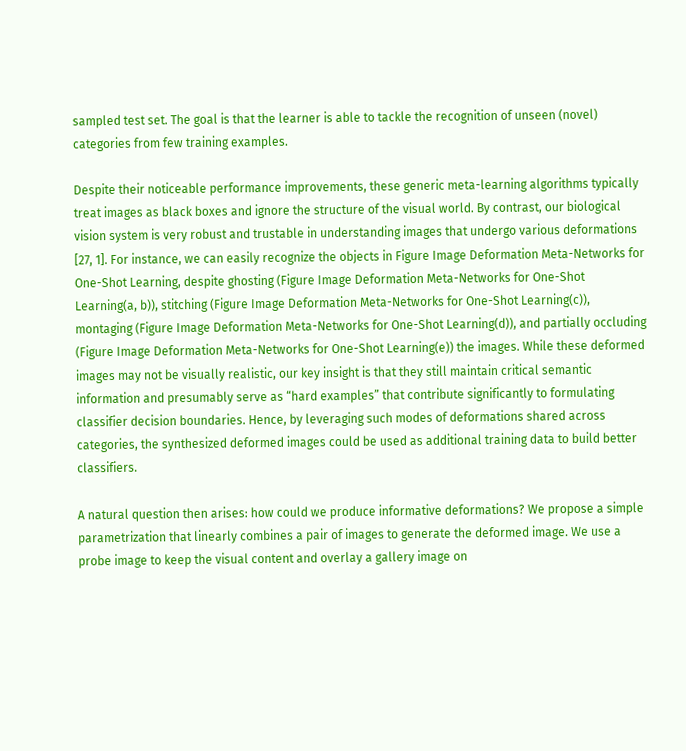sampled test set. The goal is that the learner is able to tackle the recognition of unseen (novel) categories from few training examples.

Despite their noticeable performance improvements, these generic meta-learning algorithms typically treat images as black boxes and ignore the structure of the visual world. By contrast, our biological vision system is very robust and trustable in understanding images that undergo various deformations [27, 1]. For instance, we can easily recognize the objects in Figure Image Deformation Meta-Networks for One-Shot Learning, despite ghosting (Figure Image Deformation Meta-Networks for One-Shot Learning(a, b)), stitching (Figure Image Deformation Meta-Networks for One-Shot Learning(c)), montaging (Figure Image Deformation Meta-Networks for One-Shot Learning(d)), and partially occluding (Figure Image Deformation Meta-Networks for One-Shot Learning(e)) the images. While these deformed images may not be visually realistic, our key insight is that they still maintain critical semantic information and presumably serve as “hard examples” that contribute significantly to formulating classifier decision boundaries. Hence, by leveraging such modes of deformations shared across categories, the synthesized deformed images could be used as additional training data to build better classifiers.

A natural question then arises: how could we produce informative deformations? We propose a simple parametrization that linearly combines a pair of images to generate the deformed image. We use a probe image to keep the visual content and overlay a gallery image on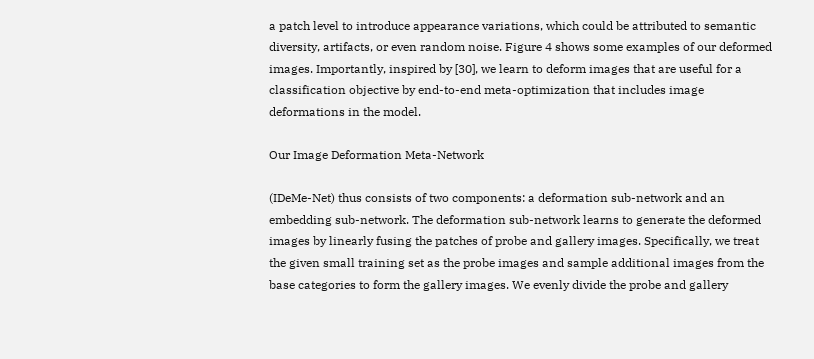a patch level to introduce appearance variations, which could be attributed to semantic diversity, artifacts, or even random noise. Figure 4 shows some examples of our deformed images. Importantly, inspired by [30], we learn to deform images that are useful for a classification objective by end-to-end meta-optimization that includes image deformations in the model.

Our Image Deformation Meta-Network

(IDeMe-Net) thus consists of two components: a deformation sub-network and an embedding sub-network. The deformation sub-network learns to generate the deformed images by linearly fusing the patches of probe and gallery images. Specifically, we treat the given small training set as the probe images and sample additional images from the base categories to form the gallery images. We evenly divide the probe and gallery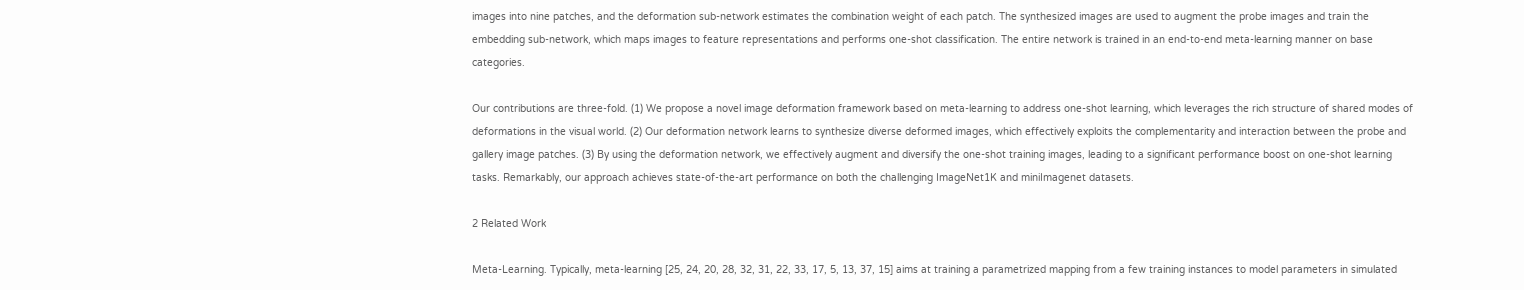images into nine patches, and the deformation sub-network estimates the combination weight of each patch. The synthesized images are used to augment the probe images and train the embedding sub-network, which maps images to feature representations and performs one-shot classification. The entire network is trained in an end-to-end meta-learning manner on base categories.

Our contributions are three-fold. (1) We propose a novel image deformation framework based on meta-learning to address one-shot learning, which leverages the rich structure of shared modes of deformations in the visual world. (2) Our deformation network learns to synthesize diverse deformed images, which effectively exploits the complementarity and interaction between the probe and gallery image patches. (3) By using the deformation network, we effectively augment and diversify the one-shot training images, leading to a significant performance boost on one-shot learning tasks. Remarkably, our approach achieves state-of-the-art performance on both the challenging ImageNet1K and miniImagenet datasets.

2 Related Work

Meta-Learning. Typically, meta-learning [25, 24, 20, 28, 32, 31, 22, 33, 17, 5, 13, 37, 15] aims at training a parametrized mapping from a few training instances to model parameters in simulated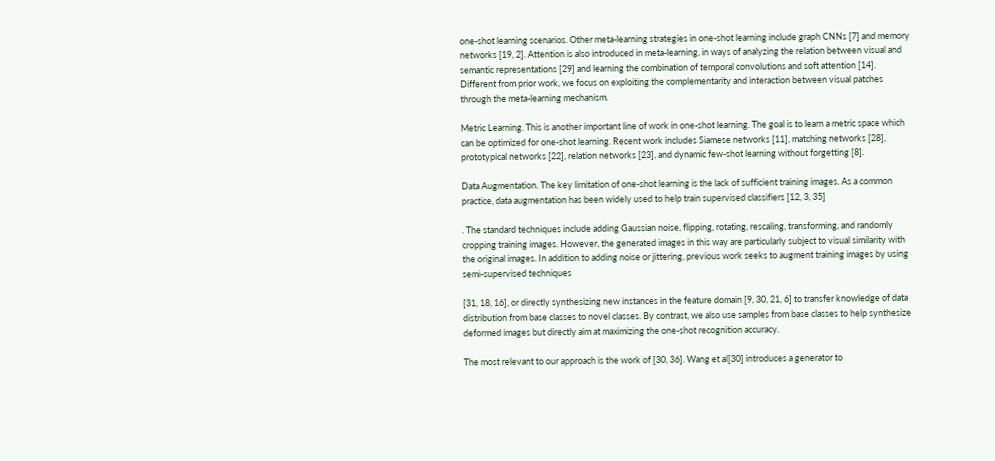one-shot learning scenarios. Other meta-learning strategies in one-shot learning include graph CNNs [7] and memory networks [19, 2]. Attention is also introduced in meta-learning, in ways of analyzing the relation between visual and semantic representations [29] and learning the combination of temporal convolutions and soft attention [14]. Different from prior work, we focus on exploiting the complementarity and interaction between visual patches through the meta-learning mechanism.

Metric Learning. This is another important line of work in one-shot learning. The goal is to learn a metric space which can be optimized for one-shot learning. Recent work includes Siamese networks [11], matching networks [28], prototypical networks [22], relation networks [23], and dynamic few-shot learning without forgetting [8].

Data Augmentation. The key limitation of one-shot learning is the lack of sufficient training images. As a common practice, data augmentation has been widely used to help train supervised classifiers [12, 3, 35]

. The standard techniques include adding Gaussian noise, flipping, rotating, rescaling, transforming, and randomly cropping training images. However, the generated images in this way are particularly subject to visual similarity with the original images. In addition to adding noise or jittering, previous work seeks to augment training images by using semi-supervised techniques

[31, 18, 16], or directly synthesizing new instances in the feature domain [9, 30, 21, 6] to transfer knowledge of data distribution from base classes to novel classes. By contrast, we also use samples from base classes to help synthesize deformed images but directly aim at maximizing the one-shot recognition accuracy.

The most relevant to our approach is the work of [30, 36]. Wang et al[30] introduces a generator to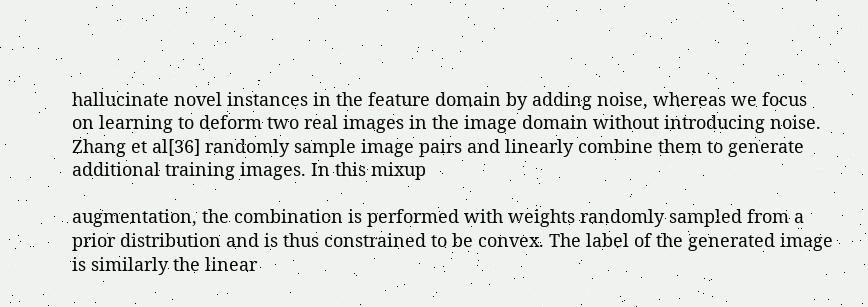hallucinate novel instances in the feature domain by adding noise, whereas we focus on learning to deform two real images in the image domain without introducing noise. Zhang et al[36] randomly sample image pairs and linearly combine them to generate additional training images. In this mixup

augmentation, the combination is performed with weights randomly sampled from a prior distribution and is thus constrained to be convex. The label of the generated image is similarly the linear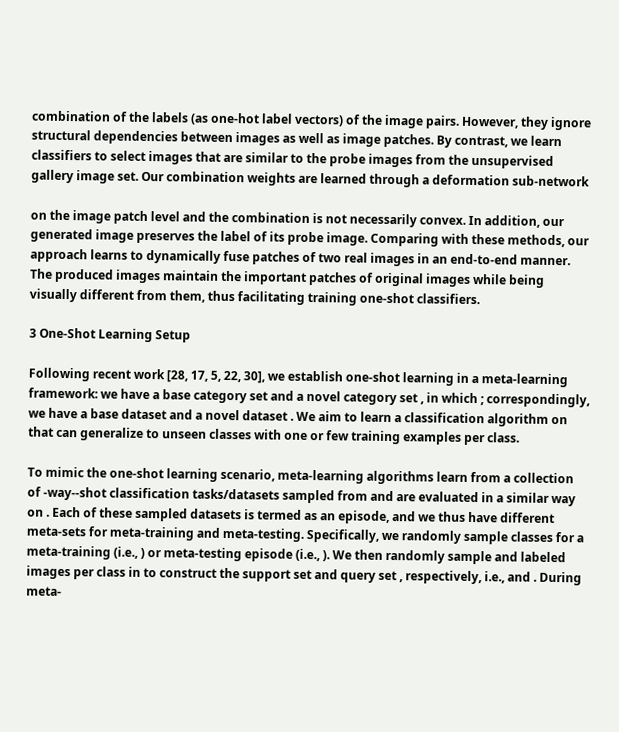combination of the labels (as one-hot label vectors) of the image pairs. However, they ignore structural dependencies between images as well as image patches. By contrast, we learn classifiers to select images that are similar to the probe images from the unsupervised gallery image set. Our combination weights are learned through a deformation sub-network

on the image patch level and the combination is not necessarily convex. In addition, our generated image preserves the label of its probe image. Comparing with these methods, our approach learns to dynamically fuse patches of two real images in an end-to-end manner. The produced images maintain the important patches of original images while being visually different from them, thus facilitating training one-shot classifiers.

3 One-Shot Learning Setup

Following recent work [28, 17, 5, 22, 30], we establish one-shot learning in a meta-learning framework: we have a base category set and a novel category set , in which ; correspondingly, we have a base dataset and a novel dataset . We aim to learn a classification algorithm on that can generalize to unseen classes with one or few training examples per class.

To mimic the one-shot learning scenario, meta-learning algorithms learn from a collection of -way--shot classification tasks/datasets sampled from and are evaluated in a similar way on . Each of these sampled datasets is termed as an episode, and we thus have different meta-sets for meta-training and meta-testing. Specifically, we randomly sample classes for a meta-training (i.e., ) or meta-testing episode (i.e., ). We then randomly sample and labeled images per class in to construct the support set and query set , respectively, i.e., and . During meta-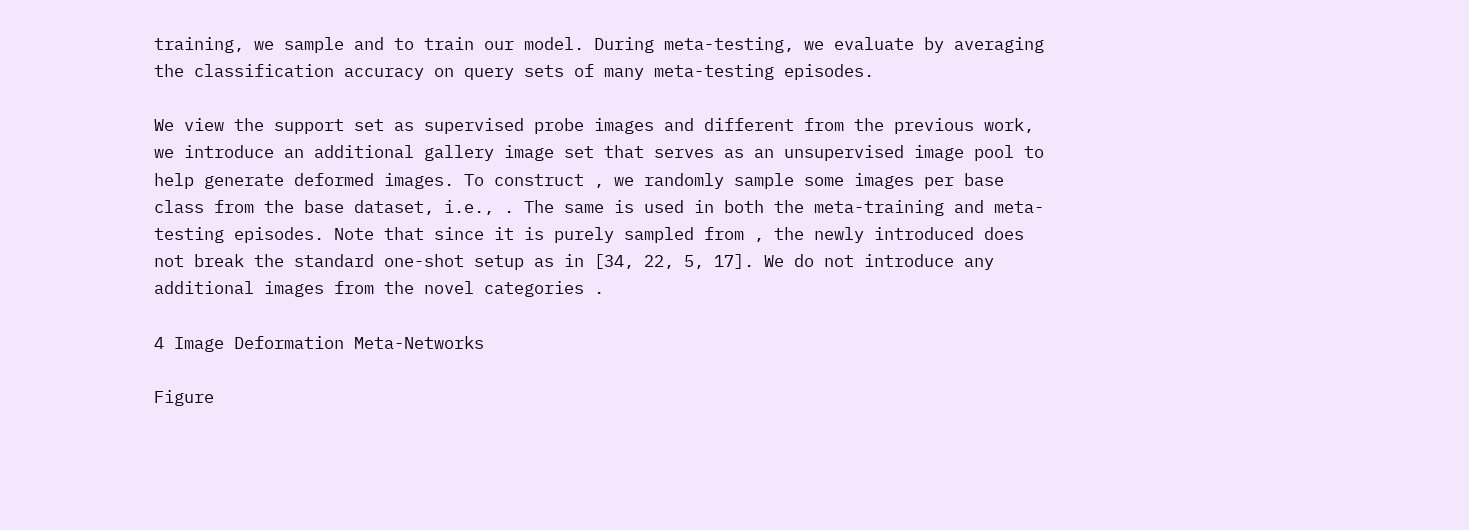training, we sample and to train our model. During meta-testing, we evaluate by averaging the classification accuracy on query sets of many meta-testing episodes.

We view the support set as supervised probe images and different from the previous work, we introduce an additional gallery image set that serves as an unsupervised image pool to help generate deformed images. To construct , we randomly sample some images per base class from the base dataset, i.e., . The same is used in both the meta-training and meta-testing episodes. Note that since it is purely sampled from , the newly introduced does not break the standard one-shot setup as in [34, 22, 5, 17]. We do not introduce any additional images from the novel categories .

4 Image Deformation Meta-Networks

Figure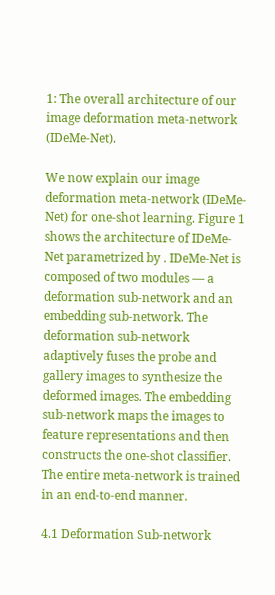1: The overall architecture of our image deformation meta-network (IDeMe-Net).

We now explain our image deformation meta-network (IDeMe-Net) for one-shot learning. Figure 1 shows the architecture of IDeMe-Net parametrized by . IDeMe-Net is composed of two modules — a deformation sub-network and an embedding sub-network. The deformation sub-network adaptively fuses the probe and gallery images to synthesize the deformed images. The embedding sub-network maps the images to feature representations and then constructs the one-shot classifier. The entire meta-network is trained in an end-to-end manner.

4.1 Deformation Sub-network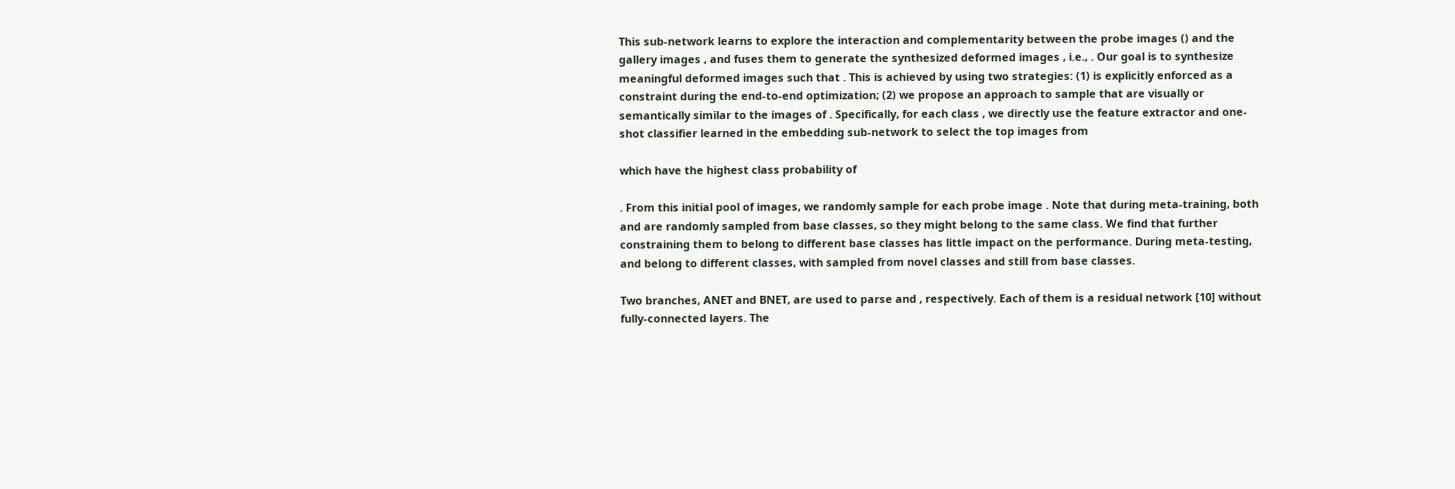This sub-network learns to explore the interaction and complementarity between the probe images () and the gallery images , and fuses them to generate the synthesized deformed images , i.e., . Our goal is to synthesize meaningful deformed images such that . This is achieved by using two strategies: (1) is explicitly enforced as a constraint during the end-to-end optimization; (2) we propose an approach to sample that are visually or semantically similar to the images of . Specifically, for each class , we directly use the feature extractor and one-shot classifier learned in the embedding sub-network to select the top images from

which have the highest class probability of

. From this initial pool of images, we randomly sample for each probe image . Note that during meta-training, both and are randomly sampled from base classes, so they might belong to the same class. We find that further constraining them to belong to different base classes has little impact on the performance. During meta-testing, and belong to different classes, with sampled from novel classes and still from base classes.

Two branches, ANET and BNET, are used to parse and , respectively. Each of them is a residual network [10] without fully-connected layers. The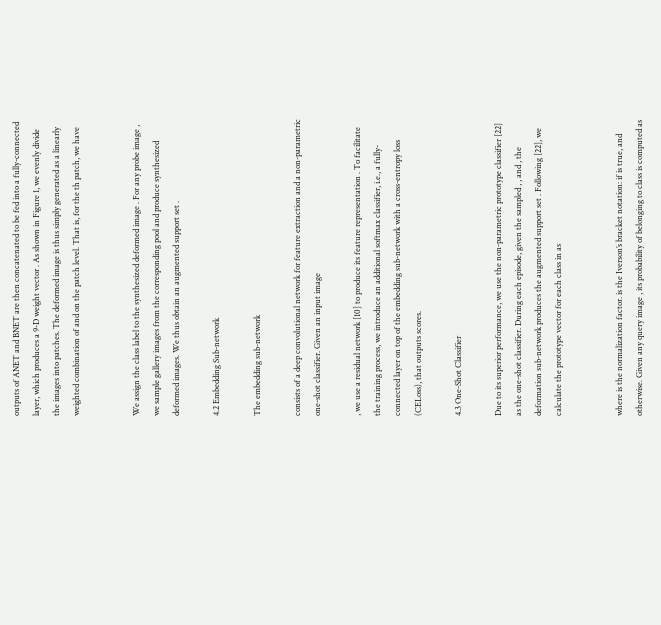outputs of ANET and BNET are then concatenated to be fed into a fully-connected layer, which produces a 9-D weight vector . As shown in Figure 1, we evenly divide the images into patches. The deformed image is thus simply generated as a linearly weighted combination of and on the patch level. That is, for the th patch, we have


We assign the class label to the synthesized deformed image . For any probe image , we sample gallery images from the corresponding pool and produce synthesized deformed images. We thus obtain an augmented support set .

4.2 Embedding Sub-network

The embedding sub-network

consists of a deep convolutional network for feature extraction and a non-parametric one-shot classifier. Given an input image

, we use a residual network [10] to produce its feature representation . To facilitate the training process, we introduce an additional softmax classifier, i.e., a fully-connected layer on top of the embedding sub-network with a cross-entropy loss (CELoss), that outputs scores.

4.3 One-Shot Classifier

Due to its superior performance, we use the non-parametric prototype classifier [22] as the one-shot classifier. During each episode, given the sampled , , and , the deformation sub-network produces the augmented support set . Following [22], we calculate the prototype vector for each class in as


where is the normalization factor. is the Iverson’s bracket notation: if is true, and otherwise. Given any query image , its probability of belonging to class is computed as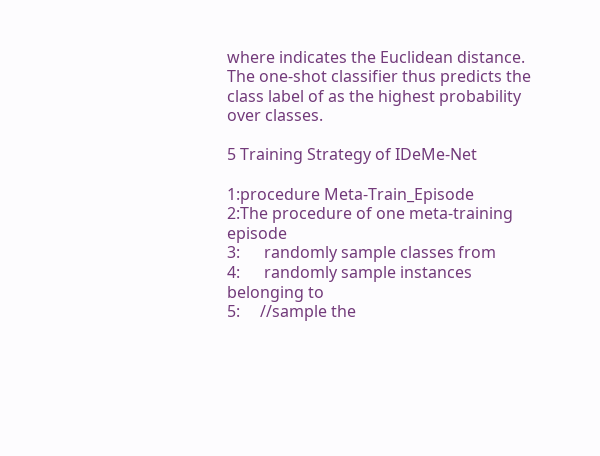where indicates the Euclidean distance. The one-shot classifier thus predicts the class label of as the highest probability over classes.

5 Training Strategy of IDeMe-Net

1:procedure Meta-Train_Episode
2:The procedure of one meta-training episode
3:      randomly sample classes from
4:      randomly sample instances belonging to
5:     //sample the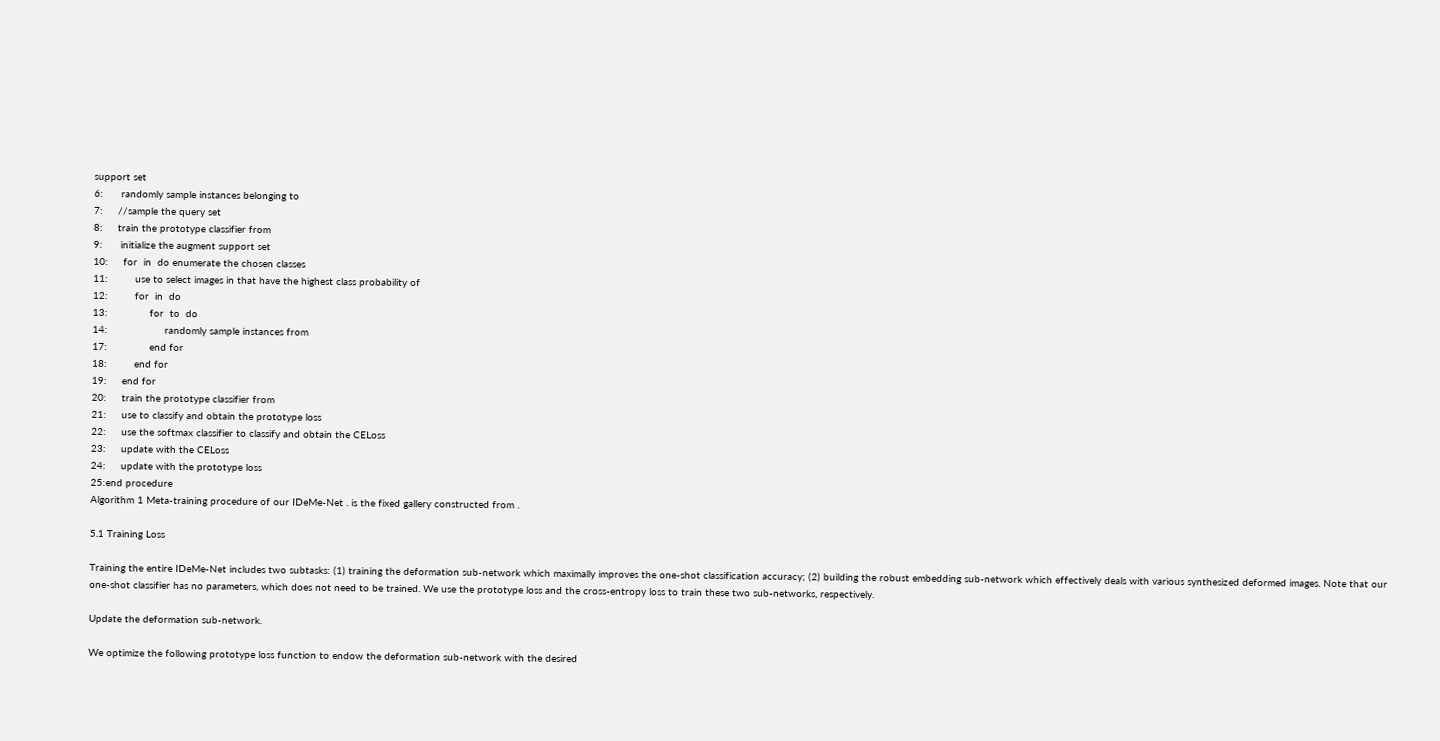support set
6:      randomly sample instances belonging to
7:     //sample the query set
8:     train the prototype classifier from
9:      initialize the augment support set
10:     for  in  do enumerate the chosen classes
11:         use to select images in that have the highest class probability of
12:         for  in  do
13:              for  to  do
14:                   randomly sample instances from
17:              end for
18:         end for
19:     end for
20:     train the prototype classifier from
21:     use to classify and obtain the prototype loss
22:     use the softmax classifier to classify and obtain the CELoss
23:     update with the CELoss
24:     update with the prototype loss
25:end procedure
Algorithm 1 Meta-training procedure of our IDeMe-Net . is the fixed gallery constructed from .

5.1 Training Loss

Training the entire IDeMe-Net includes two subtasks: (1) training the deformation sub-network which maximally improves the one-shot classification accuracy; (2) building the robust embedding sub-network which effectively deals with various synthesized deformed images. Note that our one-shot classifier has no parameters, which does not need to be trained. We use the prototype loss and the cross-entropy loss to train these two sub-networks, respectively.

Update the deformation sub-network.

We optimize the following prototype loss function to endow the deformation sub-network with the desired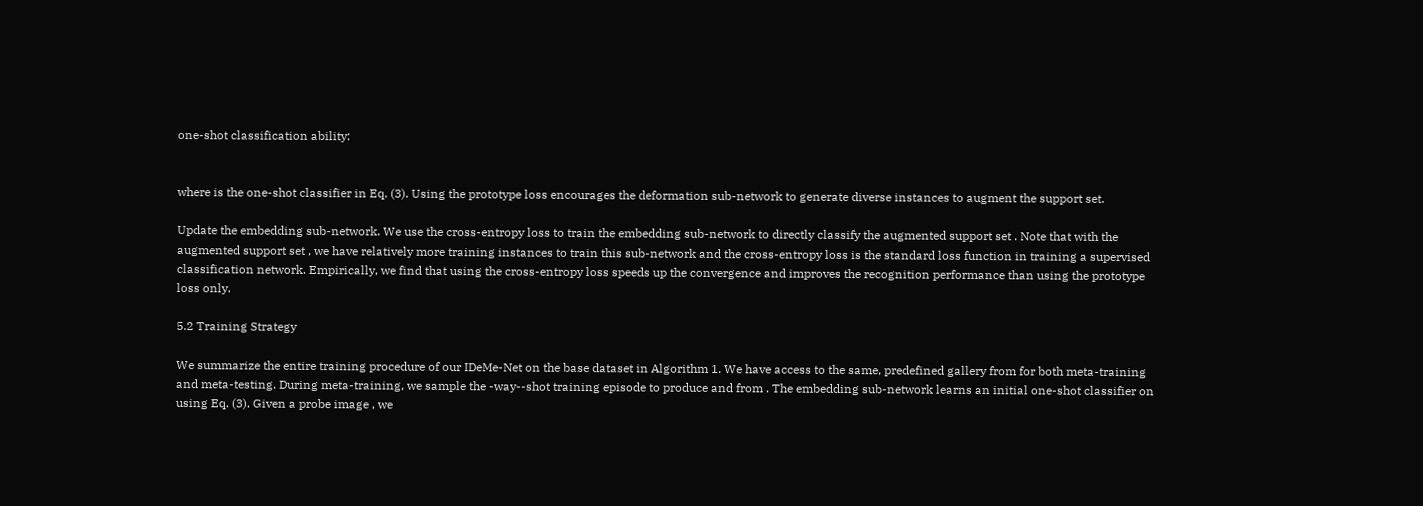one-shot classification ability:


where is the one-shot classifier in Eq. (3). Using the prototype loss encourages the deformation sub-network to generate diverse instances to augment the support set.

Update the embedding sub-network. We use the cross-entropy loss to train the embedding sub-network to directly classify the augmented support set . Note that with the augmented support set , we have relatively more training instances to train this sub-network and the cross-entropy loss is the standard loss function in training a supervised classification network. Empirically, we find that using the cross-entropy loss speeds up the convergence and improves the recognition performance than using the prototype loss only.

5.2 Training Strategy

We summarize the entire training procedure of our IDeMe-Net on the base dataset in Algorithm 1. We have access to the same, predefined gallery from for both meta-training and meta-testing. During meta-training, we sample the -way--shot training episode to produce and from . The embedding sub-network learns an initial one-shot classifier on using Eq. (3). Given a probe image , we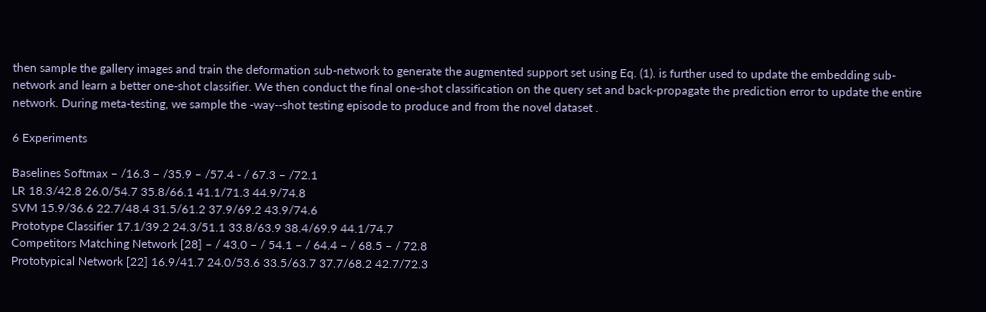then sample the gallery images and train the deformation sub-network to generate the augmented support set using Eq. (1). is further used to update the embedding sub-network and learn a better one-shot classifier. We then conduct the final one-shot classification on the query set and back-propagate the prediction error to update the entire network. During meta-testing, we sample the -way--shot testing episode to produce and from the novel dataset .

6 Experiments

Baselines Softmax – /16.3 – /35.9 – /57.4 - / 67.3 – /72.1
LR 18.3/42.8 26.0/54.7 35.8/66.1 41.1/71.3 44.9/74.8
SVM 15.9/36.6 22.7/48.4 31.5/61.2 37.9/69.2 43.9/74.6
Prototype Classifier 17.1/39.2 24.3/51.1 33.8/63.9 38.4/69.9 44.1/74.7
Competitors Matching Network [28] – / 43.0 – / 54.1 – / 64.4 – / 68.5 – / 72.8
Prototypical Network [22] 16.9/41.7 24.0/53.6 33.5/63.7 37.7/68.2 42.7/72.3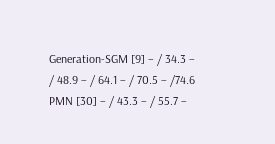Generation-SGM [9] – / 34.3 – / 48.9 – / 64.1 – / 70.5 – /74.6
PMN [30] – / 43.3 – / 55.7 –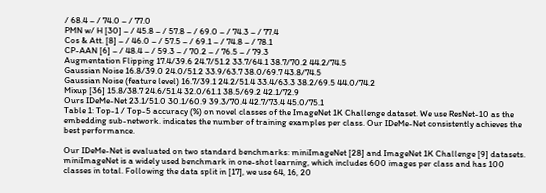/ 68.4 – / 74.0 – / 77.0
PMN w/ H [30] – / 45.8 – / 57.8 – / 69.0 – / 74.3 – / 77.4
Cos & Att. [8] – / 46.0 – / 57.5 – / 69.1 – / 74.8 – / 78.1
CP-AAN [6] – / 48.4 – / 59.3 – / 70.2 – / 76.5 – / 79.3
Augmentation Flipping 17.4/39.6 24.7/51.2 33.7/64.1 38.7/70.2 44.2/74.5
Gaussian Noise 16.8/39.0 24.0/51.2 33.9/63.7 38.0/69.7 43.8/74.5
Gaussian Noise (feature level) 16.7/39.1 24.2/51.4 33.4/63.3 38.2/69.5 44.0/74.2
Mixup [36] 15.8/38.7 24.6/51.4 32.0/61.1 38.5/69.2 42.1/72.9
Ours IDeMe-Net 23.1/51.0 30.1/60.9 39.3/70.4 42.7/73.4 45.0/75.1
Table 1: Top-1 / Top-5 accuracy (%) on novel classes of the ImageNet 1K Challenge dataset. We use ResNet-10 as the embedding sub-network. indicates the number of training examples per class. Our IDeMe-Net consistently achieves the best performance.

Our IDeMe-Net is evaluated on two standard benchmarks: miniImageNet [28] and ImageNet 1K Challenge [9] datasets. miniImageNet is a widely used benchmark in one-shot learning, which includes 600 images per class and has 100 classes in total. Following the data split in [17], we use 64, 16, 20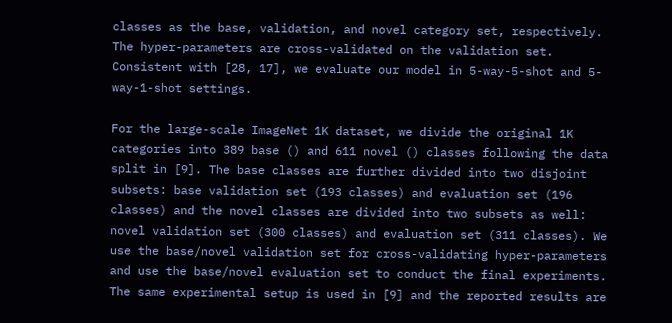classes as the base, validation, and novel category set, respectively. The hyper-parameters are cross-validated on the validation set. Consistent with [28, 17], we evaluate our model in 5-way-5-shot and 5-way-1-shot settings.

For the large-scale ImageNet 1K dataset, we divide the original 1K categories into 389 base () and 611 novel () classes following the data split in [9]. The base classes are further divided into two disjoint subsets: base validation set (193 classes) and evaluation set (196 classes) and the novel classes are divided into two subsets as well: novel validation set (300 classes) and evaluation set (311 classes). We use the base/novel validation set for cross-validating hyper-parameters and use the base/novel evaluation set to conduct the final experiments. The same experimental setup is used in [9] and the reported results are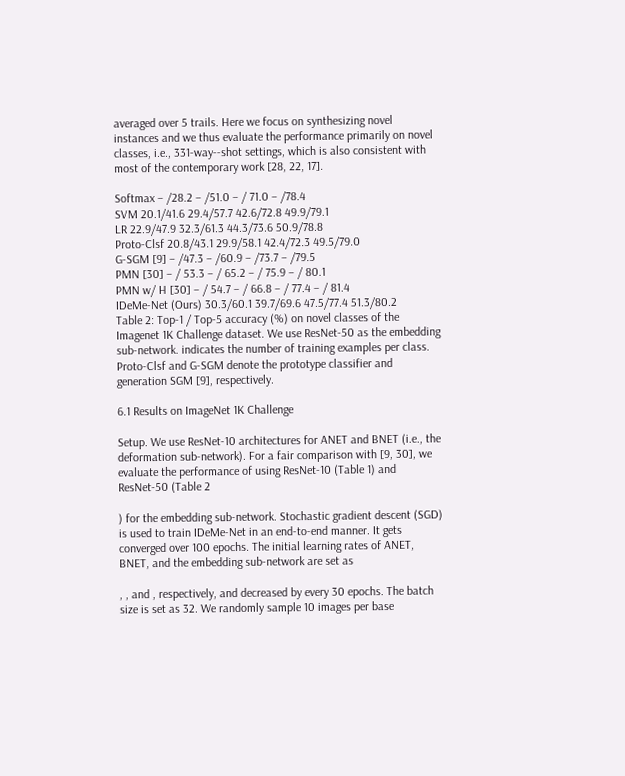averaged over 5 trails. Here we focus on synthesizing novel instances and we thus evaluate the performance primarily on novel classes, i.e., 331-way--shot settings, which is also consistent with most of the contemporary work [28, 22, 17].

Softmax – /28.2 – /51.0 – / 71.0 – /78.4
SVM 20.1/41.6 29.4/57.7 42.6/72.8 49.9/79.1
LR 22.9/47.9 32.3/61.3 44.3/73.6 50.9/78.8
Proto-Clsf 20.8/43.1 29.9/58.1 42.4/72.3 49.5/79.0
G-SGM [9] – /47.3 – /60.9 – /73.7 – /79.5
PMN [30] – / 53.3 – / 65.2 – / 75.9 – / 80.1
PMN w/ H [30] – / 54.7 – / 66.8 – / 77.4 – / 81.4
IDeMe-Net (Ours) 30.3/60.1 39.7/69.6 47.5/77.4 51.3/80.2
Table 2: Top-1 / Top-5 accuracy (%) on novel classes of the Imagenet 1K Challenge dataset. We use ResNet-50 as the embedding sub-network. indicates the number of training examples per class. Proto-Clsf and G-SGM denote the prototype classifier and generation SGM [9], respectively.

6.1 Results on ImageNet 1K Challenge

Setup. We use ResNet-10 architectures for ANET and BNET (i.e., the deformation sub-network). For a fair comparison with [9, 30], we evaluate the performance of using ResNet-10 (Table 1) and ResNet-50 (Table 2

) for the embedding sub-network. Stochastic gradient descent (SGD) is used to train IDeMe-Net in an end-to-end manner. It gets converged over 100 epochs. The initial learning rates of ANET, BNET, and the embedding sub-network are set as

, , and , respectively, and decreased by every 30 epochs. The batch size is set as 32. We randomly sample 10 images per base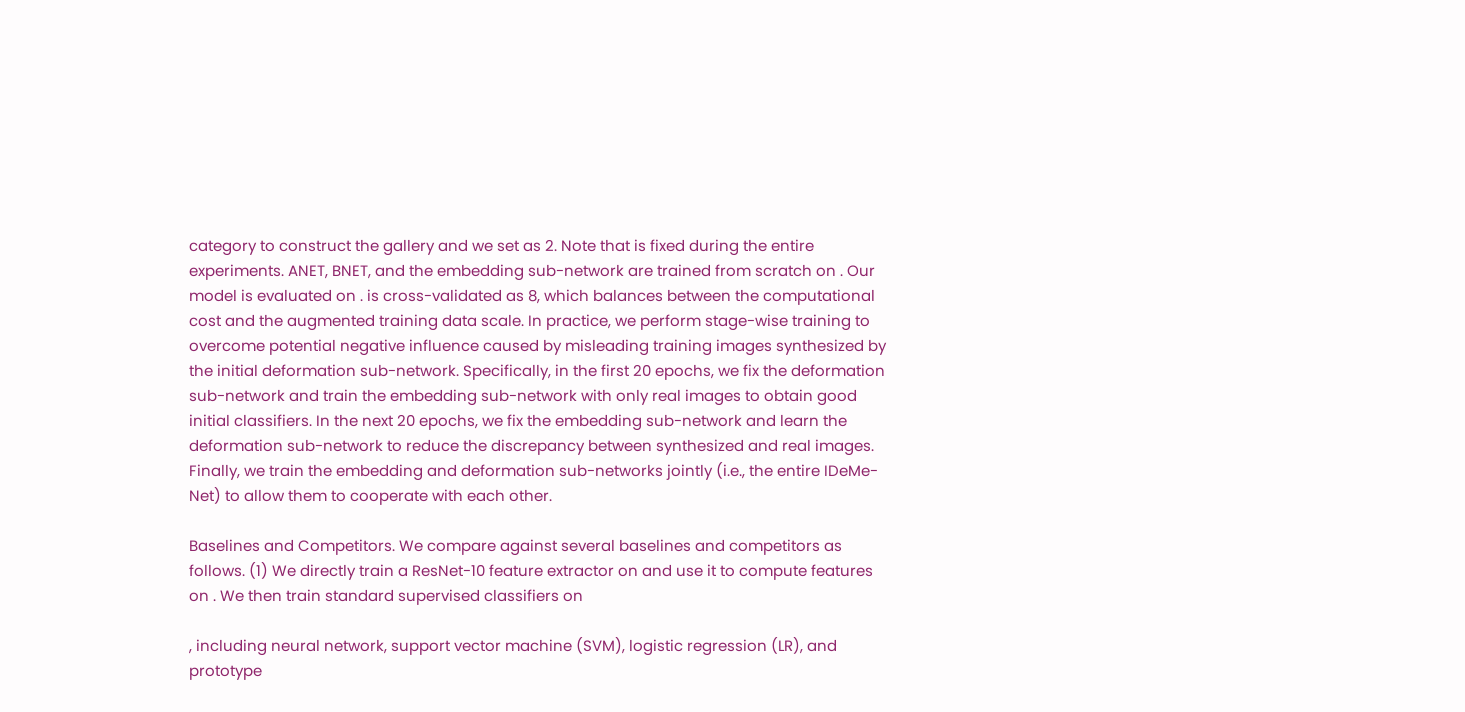category to construct the gallery and we set as 2. Note that is fixed during the entire experiments. ANET, BNET, and the embedding sub-network are trained from scratch on . Our model is evaluated on . is cross-validated as 8, which balances between the computational cost and the augmented training data scale. In practice, we perform stage-wise training to overcome potential negative influence caused by misleading training images synthesized by the initial deformation sub-network. Specifically, in the first 20 epochs, we fix the deformation sub-network and train the embedding sub-network with only real images to obtain good initial classifiers. In the next 20 epochs, we fix the embedding sub-network and learn the deformation sub-network to reduce the discrepancy between synthesized and real images. Finally, we train the embedding and deformation sub-networks jointly (i.e., the entire IDeMe-Net) to allow them to cooperate with each other.

Baselines and Competitors. We compare against several baselines and competitors as follows. (1) We directly train a ResNet-10 feature extractor on and use it to compute features on . We then train standard supervised classifiers on

, including neural network, support vector machine (SVM), logistic regression (LR), and prototype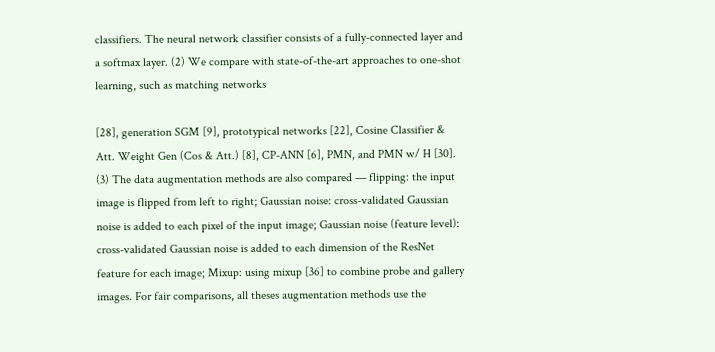classifiers. The neural network classifier consists of a fully-connected layer and a softmax layer. (2) We compare with state-of-the-art approaches to one-shot learning, such as matching networks

[28], generation SGM [9], prototypical networks [22], Cosine Classifier & Att. Weight Gen (Cos & Att.) [8], CP-ANN [6], PMN, and PMN w/ H [30]. (3) The data augmentation methods are also compared — flipping: the input image is flipped from left to right; Gaussian noise: cross-validated Gaussian noise is added to each pixel of the input image; Gaussian noise (feature level): cross-validated Gaussian noise is added to each dimension of the ResNet feature for each image; Mixup: using mixup [36] to combine probe and gallery images. For fair comparisons, all theses augmentation methods use the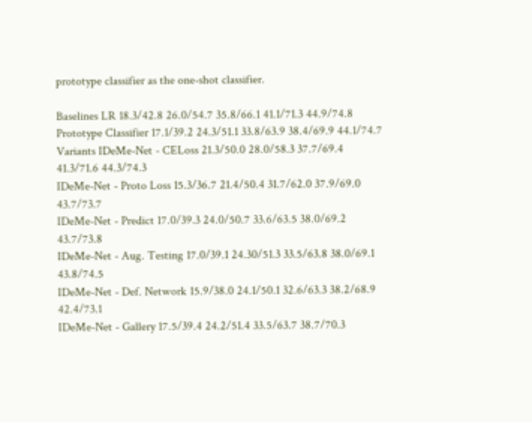prototype classifier as the one-shot classifier.

Baselines LR 18.3/42.8 26.0/54.7 35.8/66.1 41.1/71.3 44.9/74.8
Prototype Classifier 17.1/39.2 24.3/51.1 33.8/63.9 38.4/69.9 44.1/74.7
Variants IDeMe-Net - CELoss 21.3/50.0 28.0/58.3 37.7/69.4 41.3/71.6 44.3/74.3
IDeMe-Net - Proto Loss 15.3/36.7 21.4/50.4 31.7/62.0 37.9/69.0 43.7/73.7
IDeMe-Net - Predict 17.0/39.3 24.0/50.7 33.6/63.5 38.0/69.2 43.7/73.8
IDeMe-Net - Aug. Testing 17.0/39.1 24.30/51.3 33.5/63.8 38.0/69.1 43.8/74.5
IDeMe-Net - Def. Network 15.9/38.0 24.1/50.1 32.6/63.3 38.2/68.9 42.4/73.1
IDeMe-Net - Gallery 17.5/39.4 24.2/51.4 33.5/63.7 38.7/70.3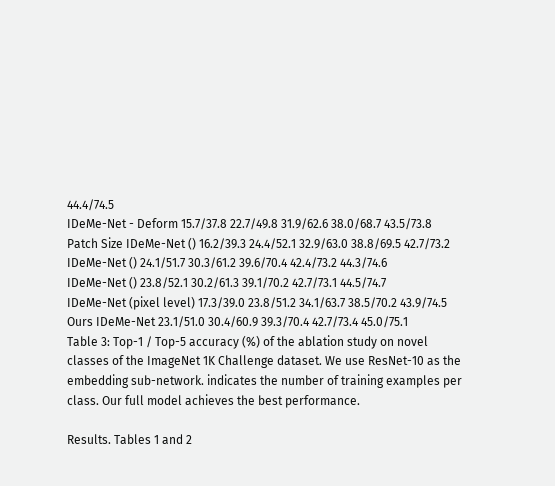44.4/74.5
IDeMe-Net - Deform 15.7/37.8 22.7/49.8 31.9/62.6 38.0/68.7 43.5/73.8
Patch Size IDeMe-Net () 16.2/39.3 24.4/52.1 32.9/63.0 38.8/69.5 42.7/73.2
IDeMe-Net () 24.1/51.7 30.3/61.2 39.6/70.4 42.4/73.2 44.3/74.6
IDeMe-Net () 23.8/52.1 30.2/61.3 39.1/70.2 42.7/73.1 44.5/74.7
IDeMe-Net (pixel level) 17.3/39.0 23.8/51.2 34.1/63.7 38.5/70.2 43.9/74.5
Ours IDeMe-Net 23.1/51.0 30.4/60.9 39.3/70.4 42.7/73.4 45.0/75.1
Table 3: Top-1 / Top-5 accuracy (%) of the ablation study on novel classes of the ImageNet 1K Challenge dataset. We use ResNet-10 as the embedding sub-network. indicates the number of training examples per class. Our full model achieves the best performance.

Results. Tables 1 and 2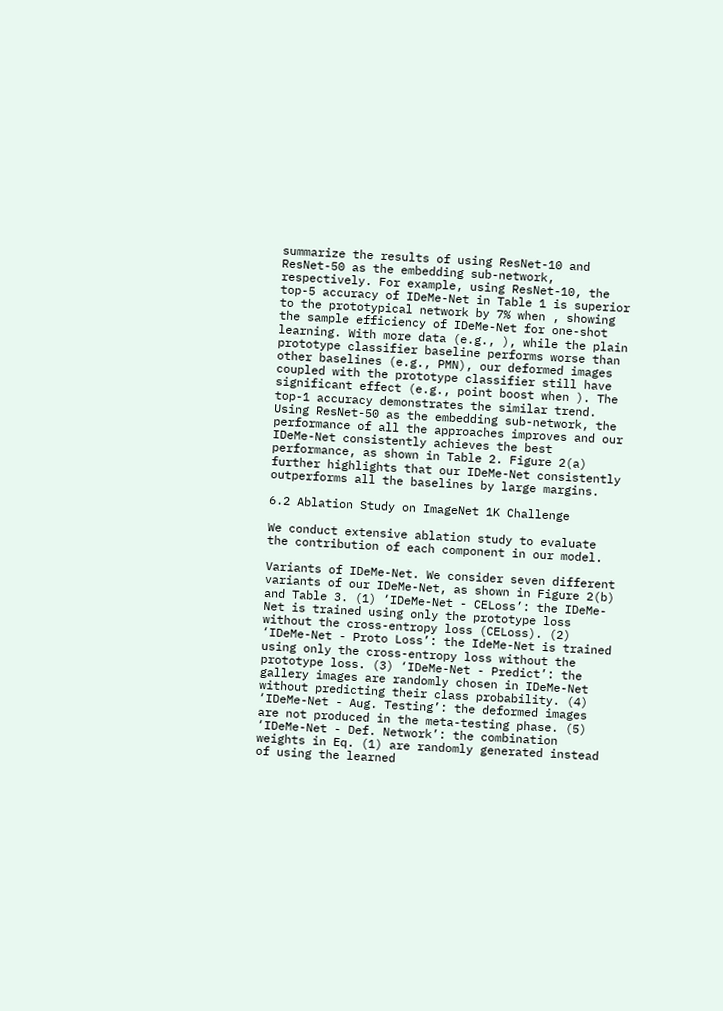summarize the results of using ResNet-10 and ResNet-50 as the embedding sub-network, respectively. For example, using ResNet-10, the top-5 accuracy of IDeMe-Net in Table 1 is superior to the prototypical network by 7% when , showing the sample efficiency of IDeMe-Net for one-shot learning. With more data (e.g., ), while the plain prototype classifier baseline performs worse than other baselines (e.g., PMN), our deformed images coupled with the prototype classifier still have significant effect (e.g., point boost when ). The top-1 accuracy demonstrates the similar trend. Using ResNet-50 as the embedding sub-network, the performance of all the approaches improves and our IDeMe-Net consistently achieves the best performance, as shown in Table 2. Figure 2(a) further highlights that our IDeMe-Net consistently outperforms all the baselines by large margins.

6.2 Ablation Study on ImageNet 1K Challenge

We conduct extensive ablation study to evaluate the contribution of each component in our model.

Variants of IDeMe-Net. We consider seven different variants of our IDeMe-Net, as shown in Figure 2(b) and Table 3. (1) ‘IDeMe-Net - CELoss’: the IDeMe-Net is trained using only the prototype loss without the cross-entropy loss (CELoss). (2) ‘IDeMe-Net - Proto Loss’: the IdeMe-Net is trained using only the cross-entropy loss without the prototype loss. (3) ‘IDeMe-Net - Predict’: the gallery images are randomly chosen in IDeMe-Net without predicting their class probability. (4) ‘IDeMe-Net - Aug. Testing’: the deformed images are not produced in the meta-testing phase. (5) ‘IDeMe-Net - Def. Network’: the combination weights in Eq. (1) are randomly generated instead of using the learned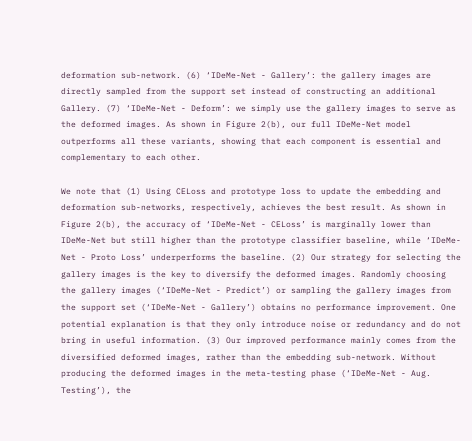deformation sub-network. (6) ‘IDeMe-Net - Gallery’: the gallery images are directly sampled from the support set instead of constructing an additional Gallery. (7) ‘IDeMe-Net - Deform’: we simply use the gallery images to serve as the deformed images. As shown in Figure 2(b), our full IDeMe-Net model outperforms all these variants, showing that each component is essential and complementary to each other.

We note that (1) Using CELoss and prototype loss to update the embedding and deformation sub-networks, respectively, achieves the best result. As shown in Figure 2(b), the accuracy of ‘IDeMe-Net - CELoss’ is marginally lower than IDeMe-Net but still higher than the prototype classifier baseline, while ‘IDeMe-Net - Proto Loss’ underperforms the baseline. (2) Our strategy for selecting the gallery images is the key to diversify the deformed images. Randomly choosing the gallery images (‘IDeMe-Net - Predict’) or sampling the gallery images from the support set (‘IDeMe-Net - Gallery’) obtains no performance improvement. One potential explanation is that they only introduce noise or redundancy and do not bring in useful information. (3) Our improved performance mainly comes from the diversified deformed images, rather than the embedding sub-network. Without producing the deformed images in the meta-testing phase (‘IDeMe-Net - Aug. Testing’), the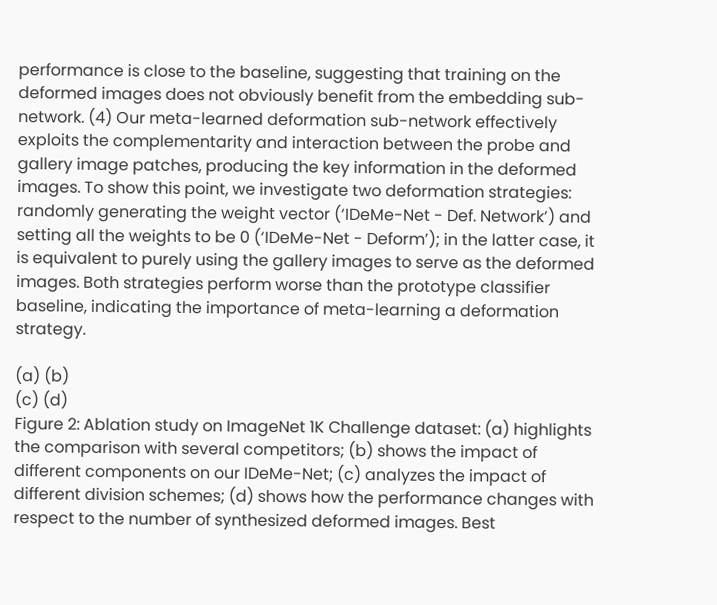performance is close to the baseline, suggesting that training on the deformed images does not obviously benefit from the embedding sub-network. (4) Our meta-learned deformation sub-network effectively exploits the complementarity and interaction between the probe and gallery image patches, producing the key information in the deformed images. To show this point, we investigate two deformation strategies: randomly generating the weight vector (‘IDeMe-Net - Def. Network’) and setting all the weights to be 0 (‘IDeMe-Net - Deform’); in the latter case, it is equivalent to purely using the gallery images to serve as the deformed images. Both strategies perform worse than the prototype classifier baseline, indicating the importance of meta-learning a deformation strategy.

(a) (b)
(c) (d)
Figure 2: Ablation study on ImageNet 1K Challenge dataset: (a) highlights the comparison with several competitors; (b) shows the impact of different components on our IDeMe-Net; (c) analyzes the impact of different division schemes; (d) shows how the performance changes with respect to the number of synthesized deformed images. Best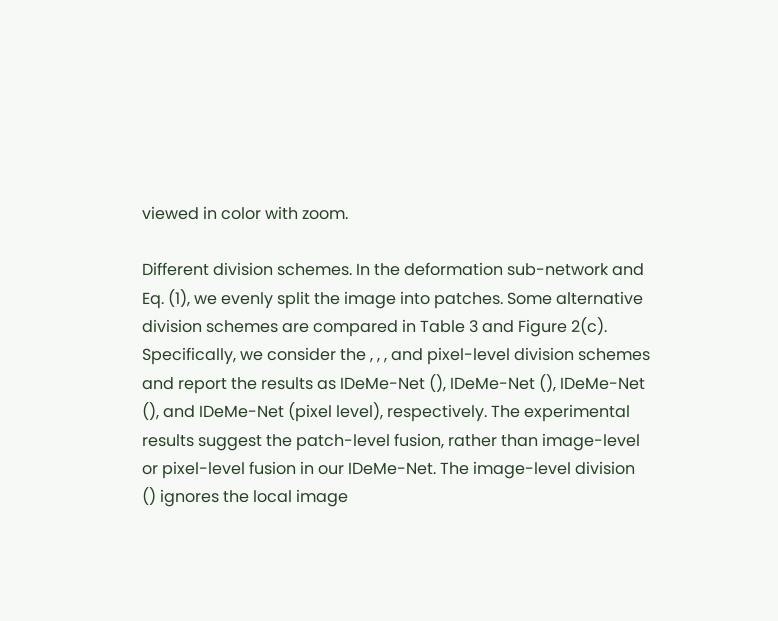viewed in color with zoom.

Different division schemes. In the deformation sub-network and Eq. (1), we evenly split the image into patches. Some alternative division schemes are compared in Table 3 and Figure 2(c). Specifically, we consider the , , , and pixel-level division schemes and report the results as IDeMe-Net (), IDeMe-Net (), IDeMe-Net (), and IDeMe-Net (pixel level), respectively. The experimental results suggest the patch-level fusion, rather than image-level or pixel-level fusion in our IDeMe-Net. The image-level division () ignores the local image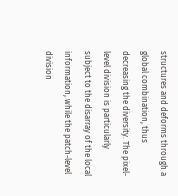structures and deforms through a global combination, thus decreasing the diversity. The pixel-level division is particularly subject to the disarray of the local information, while the patch-level division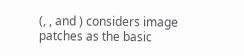(, , and ) considers image patches as the basic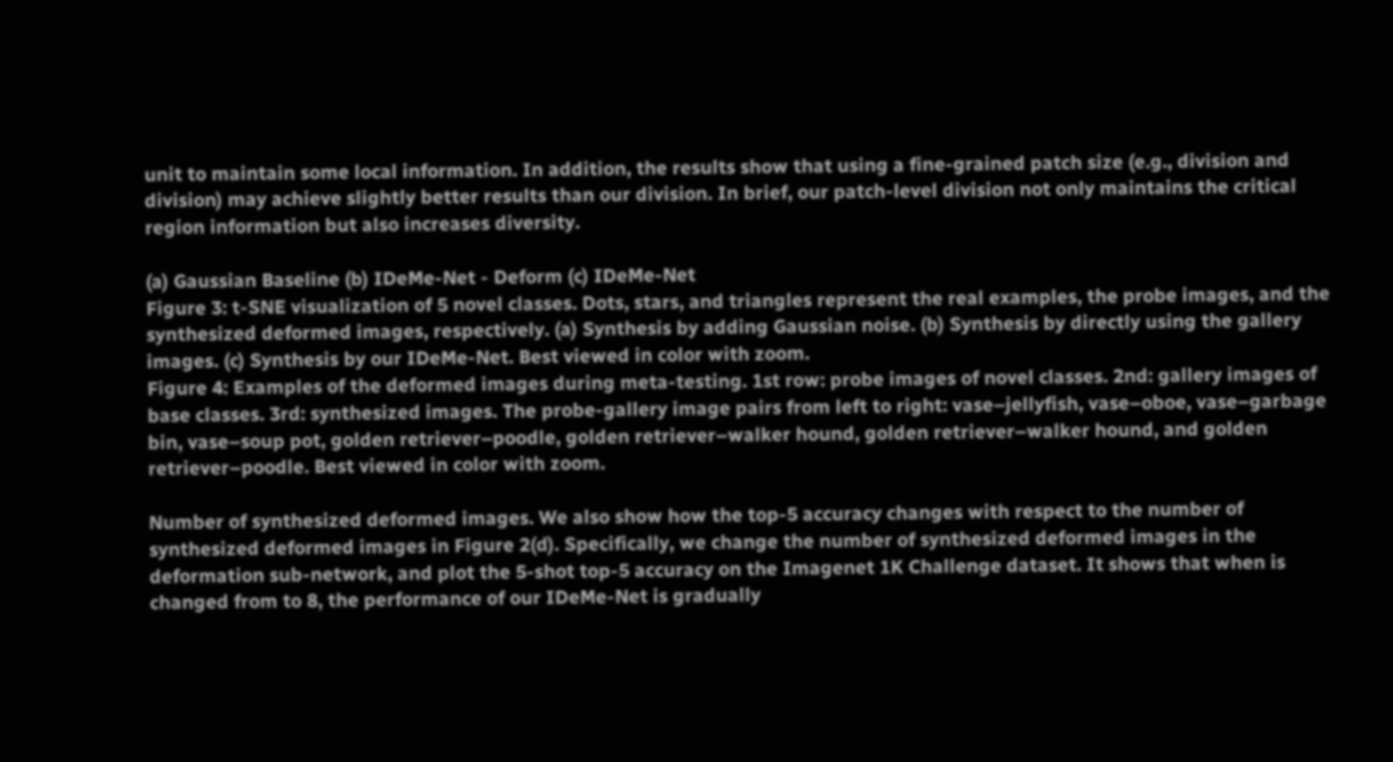unit to maintain some local information. In addition, the results show that using a fine-grained patch size (e.g., division and division) may achieve slightly better results than our division. In brief, our patch-level division not only maintains the critical region information but also increases diversity.

(a) Gaussian Baseline (b) IDeMe-Net - Deform (c) IDeMe-Net
Figure 3: t-SNE visualization of 5 novel classes. Dots, stars, and triangles represent the real examples, the probe images, and the synthesized deformed images, respectively. (a) Synthesis by adding Gaussian noise. (b) Synthesis by directly using the gallery images. (c) Synthesis by our IDeMe-Net. Best viewed in color with zoom.
Figure 4: Examples of the deformed images during meta-testing. 1st row: probe images of novel classes. 2nd: gallery images of base classes. 3rd: synthesized images. The probe-gallery image pairs from left to right: vase–jellyfish, vase–oboe, vase–garbage bin, vase–soup pot, golden retriever–poodle, golden retriever–walker hound, golden retriever–walker hound, and golden retriever–poodle. Best viewed in color with zoom.

Number of synthesized deformed images. We also show how the top-5 accuracy changes with respect to the number of synthesized deformed images in Figure 2(d). Specifically, we change the number of synthesized deformed images in the deformation sub-network, and plot the 5-shot top-5 accuracy on the Imagenet 1K Challenge dataset. It shows that when is changed from to 8, the performance of our IDeMe-Net is gradually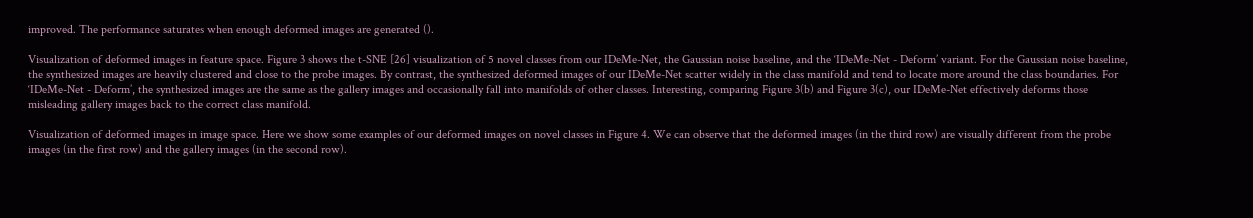improved. The performance saturates when enough deformed images are generated ().

Visualization of deformed images in feature space. Figure 3 shows the t-SNE [26] visualization of 5 novel classes from our IDeMe-Net, the Gaussian noise baseline, and the ‘IDeMe-Net - Deform’ variant. For the Gaussian noise baseline, the synthesized images are heavily clustered and close to the probe images. By contrast, the synthesized deformed images of our IDeMe-Net scatter widely in the class manifold and tend to locate more around the class boundaries. For ‘IDeMe-Net - Deform’, the synthesized images are the same as the gallery images and occasionally fall into manifolds of other classes. Interesting, comparing Figure 3(b) and Figure 3(c), our IDeMe-Net effectively deforms those misleading gallery images back to the correct class manifold.

Visualization of deformed images in image space. Here we show some examples of our deformed images on novel classes in Figure 4. We can observe that the deformed images (in the third row) are visually different from the probe images (in the first row) and the gallery images (in the second row).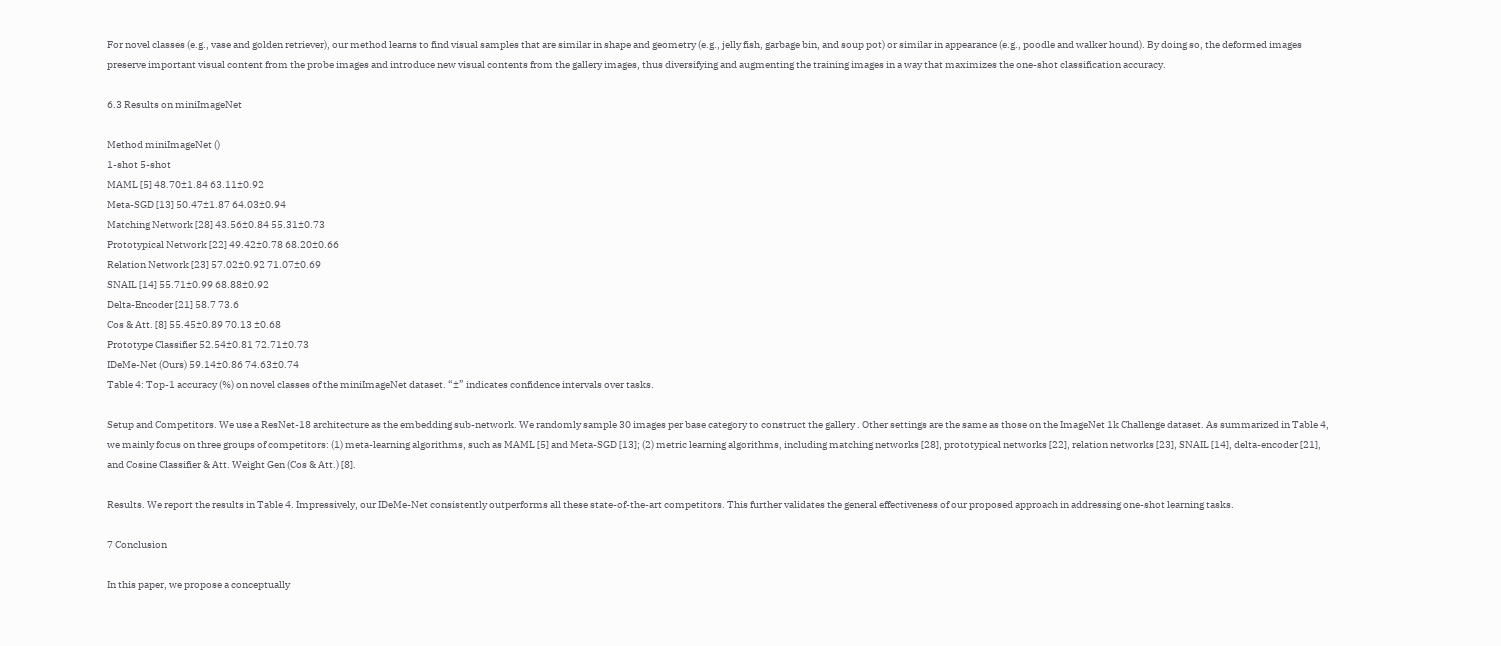For novel classes (e.g., vase and golden retriever), our method learns to find visual samples that are similar in shape and geometry (e.g., jelly fish, garbage bin, and soup pot) or similar in appearance (e.g., poodle and walker hound). By doing so, the deformed images preserve important visual content from the probe images and introduce new visual contents from the gallery images, thus diversifying and augmenting the training images in a way that maximizes the one-shot classification accuracy.

6.3 Results on miniImageNet

Method miniImageNet ()
1-shot 5-shot
MAML [5] 48.70±1.84 63.11±0.92
Meta-SGD [13] 50.47±1.87 64.03±0.94
Matching Network [28] 43.56±0.84 55.31±0.73
Prototypical Network [22] 49.42±0.78 68.20±0.66
Relation Network [23] 57.02±0.92 71.07±0.69
SNAIL [14] 55.71±0.99 68.88±0.92
Delta-Encoder [21] 58.7 73.6
Cos & Att. [8] 55.45±0.89 70.13 ±0.68
Prototype Classifier 52.54±0.81 72.71±0.73
IDeMe-Net (Ours) 59.14±0.86 74.63±0.74
Table 4: Top-1 accuracy (%) on novel classes of the miniImageNet dataset. “±” indicates confidence intervals over tasks.

Setup and Competitors. We use a ResNet-18 architecture as the embedding sub-network. We randomly sample 30 images per base category to construct the gallery . Other settings are the same as those on the ImageNet 1k Challenge dataset. As summarized in Table 4, we mainly focus on three groups of competitors: (1) meta-learning algorithms, such as MAML [5] and Meta-SGD [13]; (2) metric learning algorithms, including matching networks [28], prototypical networks [22], relation networks [23], SNAIL [14], delta-encoder [21], and Cosine Classifier & Att. Weight Gen (Cos & Att.) [8].

Results. We report the results in Table 4. Impressively, our IDeMe-Net consistently outperforms all these state-of-the-art competitors. This further validates the general effectiveness of our proposed approach in addressing one-shot learning tasks.

7 Conclusion

In this paper, we propose a conceptually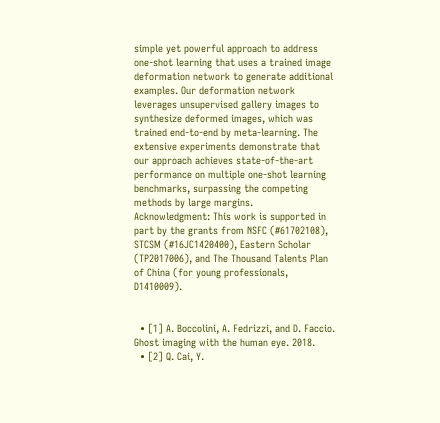simple yet powerful approach to address one-shot learning that uses a trained image deformation network to generate additional examples. Our deformation network leverages unsupervised gallery images to synthesize deformed images, which was trained end-to-end by meta-learning. The extensive experiments demonstrate that our approach achieves state-of-the-art performance on multiple one-shot learning benchmarks, surpassing the competing methods by large margins.
Acknowledgment: This work is supported in part by the grants from NSFC (#61702108), STCSM (#16JC1420400), Eastern Scholar (TP2017006), and The Thousand Talents Plan of China (for young professionals, D1410009).


  • [1] A. Boccolini, A. Fedrizzi, and D. Faccio. Ghost imaging with the human eye. 2018.
  • [2] Q. Cai, Y.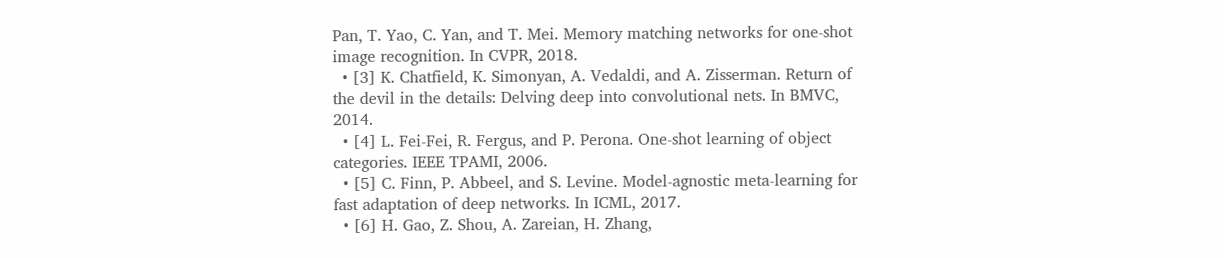Pan, T. Yao, C. Yan, and T. Mei. Memory matching networks for one-shot image recognition. In CVPR, 2018.
  • [3] K. Chatfield, K. Simonyan, A. Vedaldi, and A. Zisserman. Return of the devil in the details: Delving deep into convolutional nets. In BMVC, 2014.
  • [4] L. Fei-Fei, R. Fergus, and P. Perona. One-shot learning of object categories. IEEE TPAMI, 2006.
  • [5] C. Finn, P. Abbeel, and S. Levine. Model-agnostic meta-learning for fast adaptation of deep networks. In ICML, 2017.
  • [6] H. Gao, Z. Shou, A. Zareian, H. Zhang,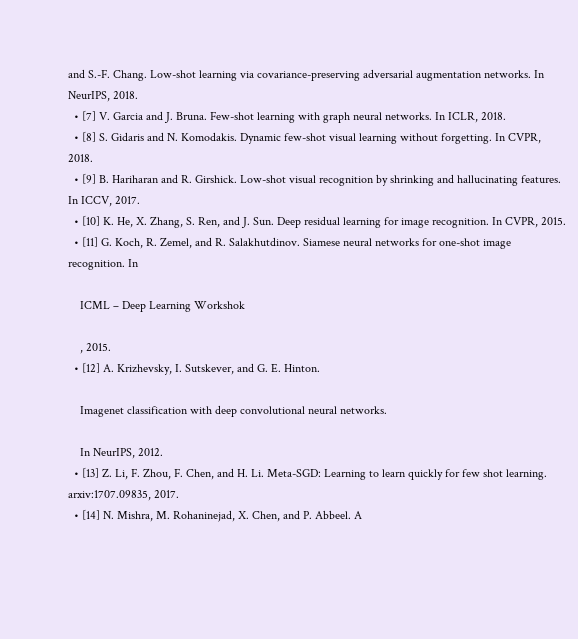and S.-F. Chang. Low-shot learning via covariance-preserving adversarial augmentation networks. In NeurIPS, 2018.
  • [7] V. Garcia and J. Bruna. Few-shot learning with graph neural networks. In ICLR, 2018.
  • [8] S. Gidaris and N. Komodakis. Dynamic few-shot visual learning without forgetting. In CVPR, 2018.
  • [9] B. Hariharan and R. Girshick. Low-shot visual recognition by shrinking and hallucinating features. In ICCV, 2017.
  • [10] K. He, X. Zhang, S. Ren, and J. Sun. Deep residual learning for image recognition. In CVPR, 2015.
  • [11] G. Koch, R. Zemel, and R. Salakhutdinov. Siamese neural networks for one-shot image recognition. In

    ICML – Deep Learning Workshok

    , 2015.
  • [12] A. Krizhevsky, I. Sutskever, and G. E. Hinton.

    Imagenet classification with deep convolutional neural networks.

    In NeurIPS, 2012.
  • [13] Z. Li, F. Zhou, F. Chen, and H. Li. Meta-SGD: Learning to learn quickly for few shot learning. arxiv:1707.09835, 2017.
  • [14] N. Mishra, M. Rohaninejad, X. Chen, and P. Abbeel. A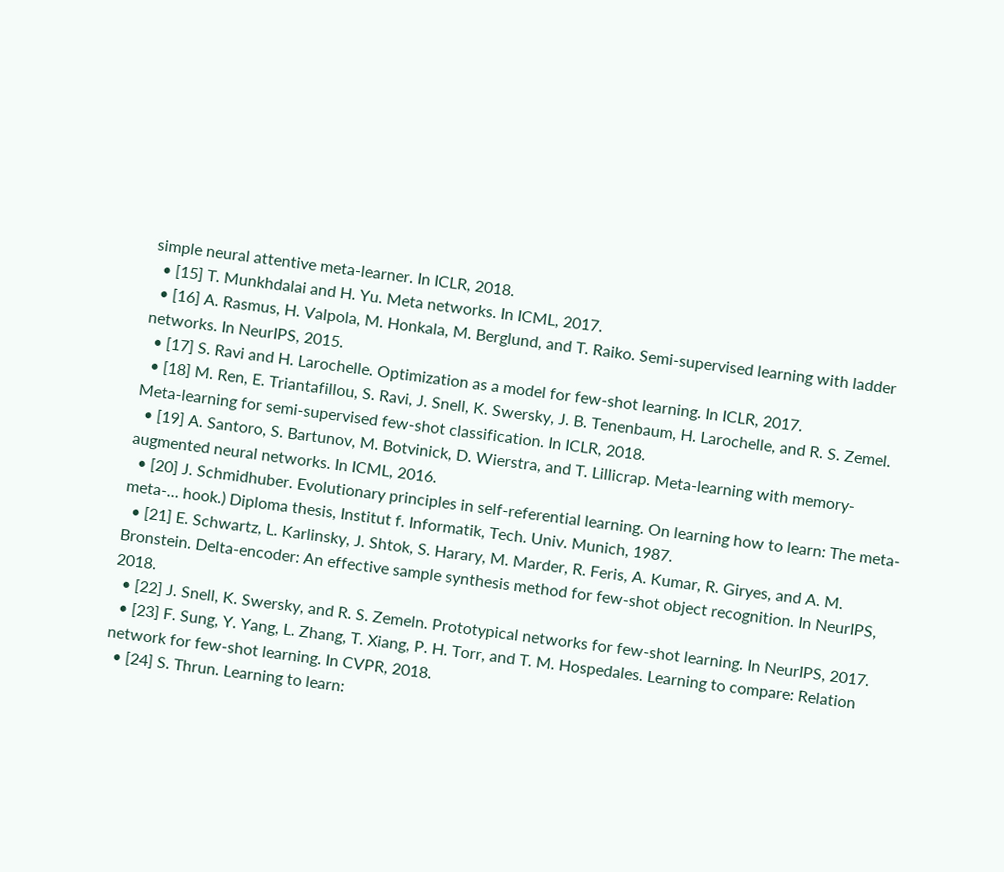simple neural attentive meta-learner. In ICLR, 2018.
  • [15] T. Munkhdalai and H. Yu. Meta networks. In ICML, 2017.
  • [16] A. Rasmus, H. Valpola, M. Honkala, M. Berglund, and T. Raiko. Semi-supervised learning with ladder networks. In NeurIPS, 2015.
  • [17] S. Ravi and H. Larochelle. Optimization as a model for few-shot learning. In ICLR, 2017.
  • [18] M. Ren, E. Triantafillou, S. Ravi, J. Snell, K. Swersky, J. B. Tenenbaum, H. Larochelle, and R. S. Zemel. Meta-learning for semi-supervised few-shot classification. In ICLR, 2018.
  • [19] A. Santoro, S. Bartunov, M. Botvinick, D. Wierstra, and T. Lillicrap. Meta-learning with memory-augmented neural networks. In ICML, 2016.
  • [20] J. Schmidhuber. Evolutionary principles in self-referential learning. On learning how to learn: The meta-meta-… hook.) Diploma thesis, Institut f. Informatik, Tech. Univ. Munich, 1987.
  • [21] E. Schwartz, L. Karlinsky, J. Shtok, S. Harary, M. Marder, R. Feris, A. Kumar, R. Giryes, and A. M. Bronstein. Delta-encoder: An effective sample synthesis method for few-shot object recognition. In NeurIPS, 2018.
  • [22] J. Snell, K. Swersky, and R. S. Zemeln. Prototypical networks for few-shot learning. In NeurIPS, 2017.
  • [23] F. Sung, Y. Yang, L. Zhang, T. Xiang, P. H. Torr, and T. M. Hospedales. Learning to compare: Relation network for few-shot learning. In CVPR, 2018.
  • [24] S. Thrun. Learning to learn: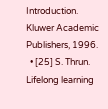Introduction. Kluwer Academic Publishers, 1996.
  • [25] S. Thrun. Lifelong learning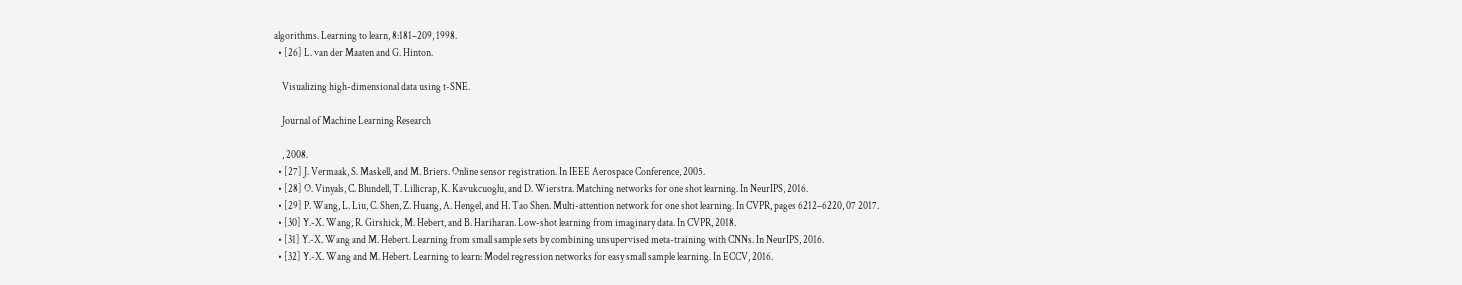algorithms. Learning to learn, 8:181–209, 1998.
  • [26] L. van der Maaten and G. Hinton.

    Visualizing high-dimensional data using t-SNE.

    Journal of Machine Learning Research

    , 2008.
  • [27] J. Vermaak, S. Maskell, and M. Briers. Online sensor registration. In IEEE Aerospace Conference, 2005.
  • [28] O. Vinyals, C. Blundell, T. Lillicrap, K. Kavukcuoglu, and D. Wierstra. Matching networks for one shot learning. In NeurIPS, 2016.
  • [29] P. Wang, L. Liu, C. Shen, Z. Huang, A. Hengel, and H. Tao Shen. Multi-attention network for one shot learning. In CVPR, pages 6212–6220, 07 2017.
  • [30] Y.-X. Wang, R. Girshick, M. Hebert, and B. Hariharan. Low-shot learning from imaginary data. In CVPR, 2018.
  • [31] Y.-X. Wang and M. Hebert. Learning from small sample sets by combining unsupervised meta-training with CNNs. In NeurIPS, 2016.
  • [32] Y.-X. Wang and M. Hebert. Learning to learn: Model regression networks for easy small sample learning. In ECCV, 2016.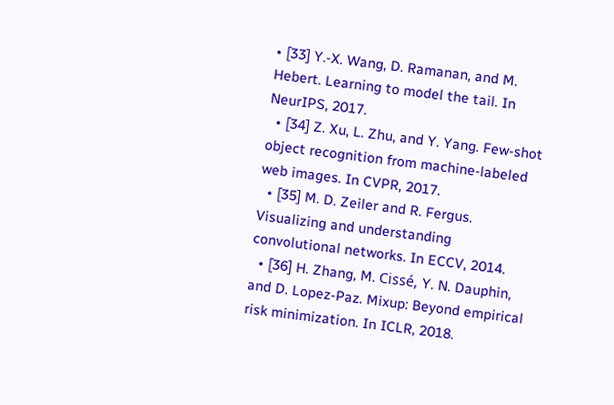• [33] Y.-X. Wang, D. Ramanan, and M. Hebert. Learning to model the tail. In NeurIPS, 2017.
  • [34] Z. Xu, L. Zhu, and Y. Yang. Few-shot object recognition from machine-labeled web images. In CVPR, 2017.
  • [35] M. D. Zeiler and R. Fergus. Visualizing and understanding convolutional networks. In ECCV, 2014.
  • [36] H. Zhang, M. Cissé, Y. N. Dauphin, and D. Lopez-Paz. Mixup: Beyond empirical risk minimization. In ICLR, 2018.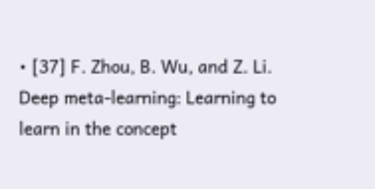• [37] F. Zhou, B. Wu, and Z. Li. Deep meta-learning: Learning to learn in the concept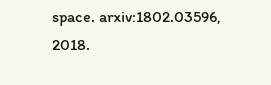space. arxiv:1802.03596, 2018.